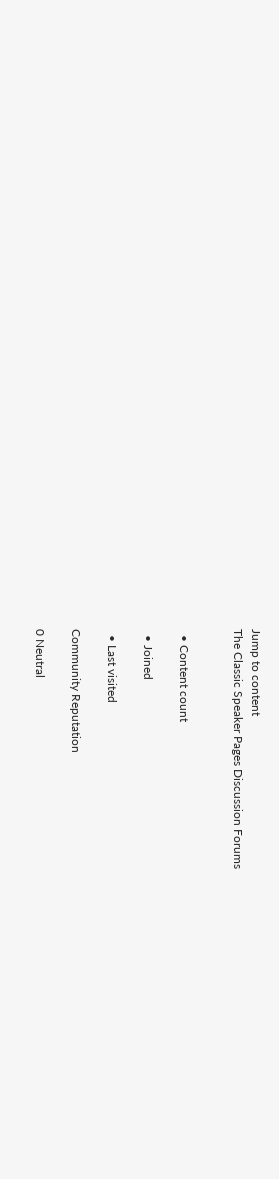Jump to content
The Classic Speaker Pages Discussion Forums


  • Content count

  • Joined

  • Last visited

Community Reputation

0 Neutral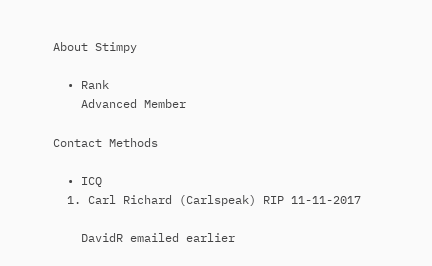About Stimpy

  • Rank
    Advanced Member

Contact Methods

  • ICQ
  1. Carl Richard (Carlspeak) RIP 11-11-2017

    DavidR emailed earlier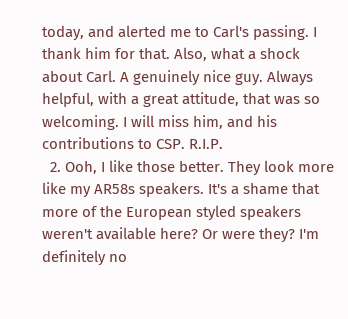today, and alerted me to Carl's passing. I thank him for that. Also, what a shock about Carl. A genuinely nice guy. Always helpful, with a great attitude, that was so welcoming. I will miss him, and his contributions to CSP. R.I.P.
  2. Ooh, I like those better. They look more like my AR58s speakers. It's a shame that more of the European styled speakers weren't available here? Or were they? I'm definitely no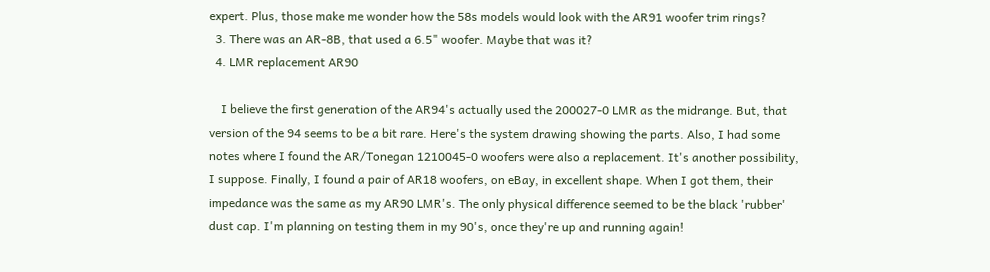expert. Plus, those make me wonder how the 58s models would look with the AR91 woofer trim rings?
  3. There was an AR-8B, that used a 6.5" woofer. Maybe that was it?
  4. LMR replacement AR90

    I believe the first generation of the AR94's actually used the 200027-0 LMR as the midrange. But, that version of the 94 seems to be a bit rare. Here's the system drawing showing the parts. Also, I had some notes where I found the AR/Tonegan 1210045-0 woofers were also a replacement. It's another possibility, I suppose. Finally, I found a pair of AR18 woofers, on eBay, in excellent shape. When I got them, their impedance was the same as my AR90 LMR's. The only physical difference seemed to be the black 'rubber' dust cap. I'm planning on testing them in my 90's, once they're up and running again!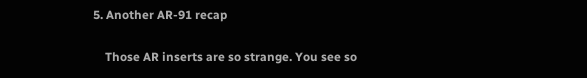5. Another AR-91 recap

    Those AR inserts are so strange. You see so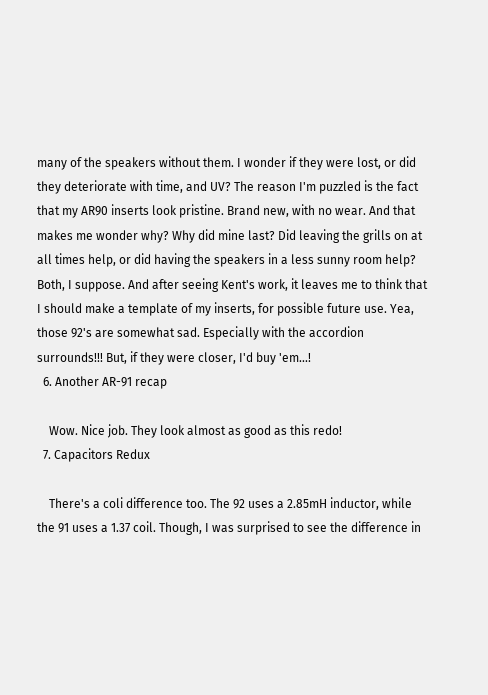many of the speakers without them. I wonder if they were lost, or did they deteriorate with time, and UV? The reason I'm puzzled is the fact that my AR90 inserts look pristine. Brand new, with no wear. And that makes me wonder why? Why did mine last? Did leaving the grills on at all times help, or did having the speakers in a less sunny room help? Both, I suppose. And after seeing Kent's work, it leaves me to think that I should make a template of my inserts, for possible future use. Yea, those 92's are somewhat sad. Especially with the accordion surrounds!!! But, if they were closer, I'd buy 'em...!
  6. Another AR-91 recap

    Wow. Nice job. They look almost as good as this redo!
  7. Capacitors Redux

    There's a coli difference too. The 92 uses a 2.85mH inductor, while the 91 uses a 1.37 coil. Though, I was surprised to see the difference in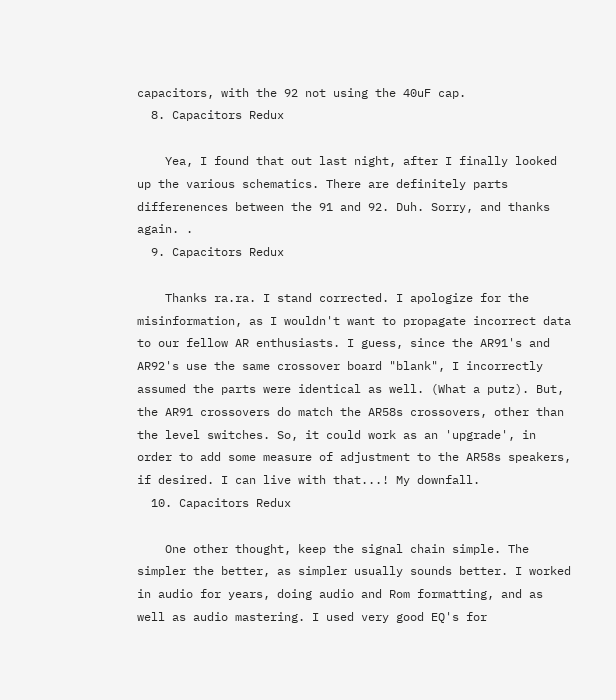capacitors, with the 92 not using the 40uF cap.
  8. Capacitors Redux

    Yea, I found that out last night, after I finally looked up the various schematics. There are definitely parts differenences between the 91 and 92. Duh. Sorry, and thanks again. .
  9. Capacitors Redux

    Thanks ra.ra. I stand corrected. I apologize for the misinformation, as I wouldn't want to propagate incorrect data to our fellow AR enthusiasts. I guess, since the AR91's and AR92's use the same crossover board "blank", I incorrectly assumed the parts were identical as well. (What a putz). But, the AR91 crossovers do match the AR58s crossovers, other than the level switches. So, it could work as an 'upgrade', in order to add some measure of adjustment to the AR58s speakers, if desired. I can live with that...! My downfall.
  10. Capacitors Redux

    One other thought, keep the signal chain simple. The simpler the better, as simpler usually sounds better. I worked in audio for years, doing audio and Rom formatting, and as well as audio mastering. I used very good EQ's for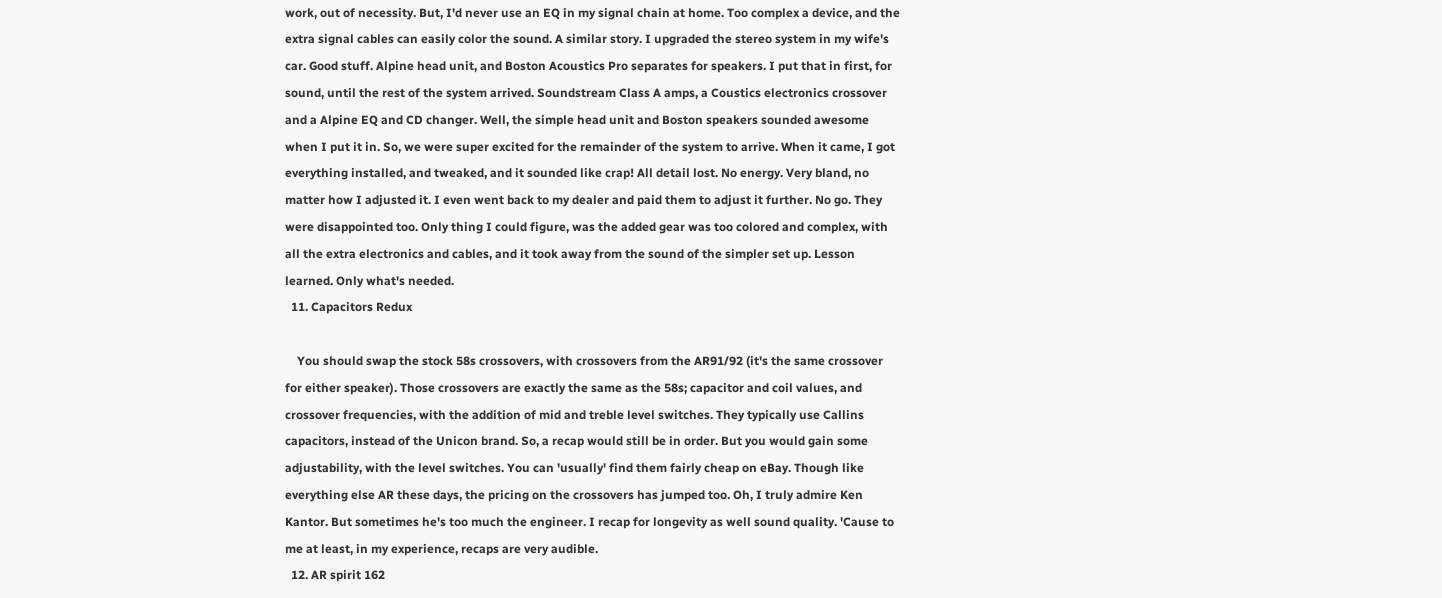work, out of necessity. But, I'd never use an EQ in my signal chain at home. Too complex a device, and the extra signal cables can easily color the sound. A similar story. I upgraded the stereo system in my wife's car. Good stuff. Alpine head unit, and Boston Acoustics Pro separates for speakers. I put that in first, for sound, until the rest of the system arrived. Soundstream Class A amps, a Coustics electronics crossover and a Alpine EQ and CD changer. Well, the simple head unit and Boston speakers sounded awesome when I put it in. So, we were super excited for the remainder of the system to arrive. When it came, I got everything installed, and tweaked, and it sounded like crap! All detail lost. No energy. Very bland, no matter how I adjusted it. I even went back to my dealer and paid them to adjust it further. No go. They were disappointed too. Only thing I could figure, was the added gear was too colored and complex, with all the extra electronics and cables, and it took away from the sound of the simpler set up. Lesson learned. Only what's needed.
  11. Capacitors Redux

    You should swap the stock 58s crossovers, with crossovers from the AR91/92 (it's the same crossover for either speaker). Those crossovers are exactly the same as the 58s; capacitor and coil values, and crossover frequencies, with the addition of mid and treble level switches. They typically use Callins capacitors, instead of the Unicon brand. So, a recap would still be in order. But you would gain some adjustability, with the level switches. You can 'usually' find them fairly cheap on eBay. Though like everything else AR these days, the pricing on the crossovers has jumped too. Oh, I truly admire Ken Kantor. But sometimes he's too much the engineer. I recap for longevity as well sound quality. 'Cause to me at least, in my experience, recaps are very audible.
  12. AR spirit 162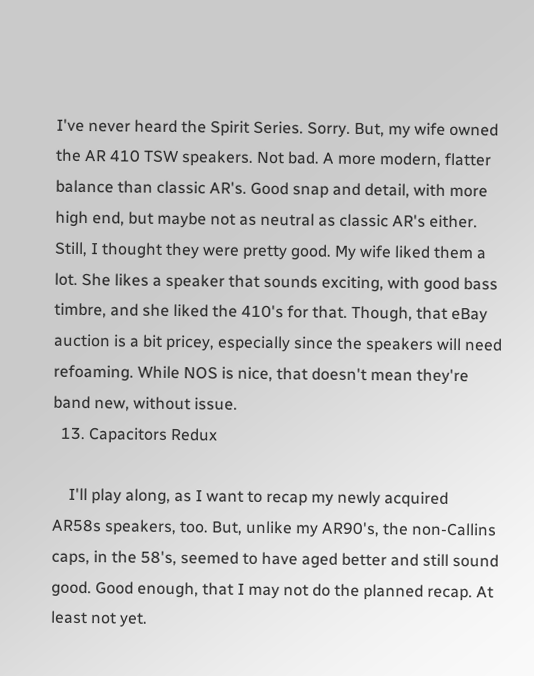I've never heard the Spirit Series. Sorry. But, my wife owned the AR 410 TSW speakers. Not bad. A more modern, flatter balance than classic AR's. Good snap and detail, with more high end, but maybe not as neutral as classic AR's either. Still, I thought they were pretty good. My wife liked them a lot. She likes a speaker that sounds exciting, with good bass timbre, and she liked the 410's for that. Though, that eBay auction is a bit pricey, especially since the speakers will need refoaming. While NOS is nice, that doesn't mean they're band new, without issue.
  13. Capacitors Redux

    I'll play along, as I want to recap my newly acquired AR58s speakers, too. But, unlike my AR90's, the non-Callins caps, in the 58's, seemed to have aged better and still sound good. Good enough, that I may not do the planned recap. At least not yet.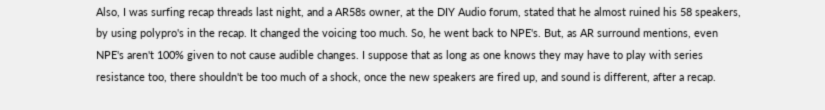Also, I was surfing recap threads last night, and a AR58s owner, at the DIY Audio forum, stated that he almost ruined his 58 speakers, by using polypro's in the recap. It changed the voicing too much. So, he went back to NPE's. But, as AR surround mentions, even NPE's aren't 100% given to not cause audible changes. I suppose that as long as one knows they may have to play with series resistance too, there shouldn't be too much of a shock, once the new speakers are fired up, and sound is different, after a recap.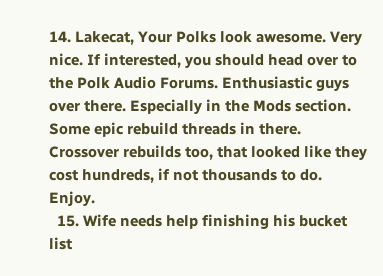14. Lakecat, Your Polks look awesome. Very nice. If interested, you should head over to the Polk Audio Forums. Enthusiastic guys over there. Especially in the Mods section. Some epic rebuild threads in there. Crossover rebuilds too, that looked like they cost hundreds, if not thousands to do. Enjoy.
  15. Wife needs help finishing his bucket list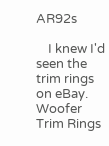AR92s

    I knew I'd seen the trim rings on eBay. Woofer Trim Rings